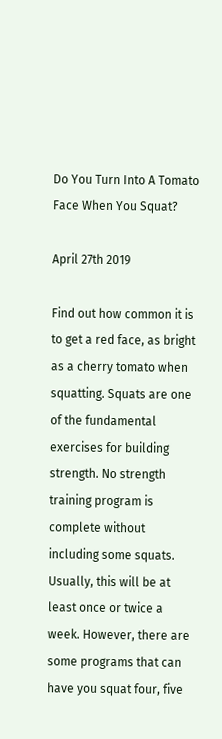Do You Turn Into A Tomato Face When You Squat?

April 27th 2019

Find out how common it is to get a red face, as bright as a cherry tomato when squatting. Squats are one of the fundamental exercises for building strength. No strength training program is complete without including some squats. Usually, this will be at least once or twice a week. However, there are some programs that can have you squat four, five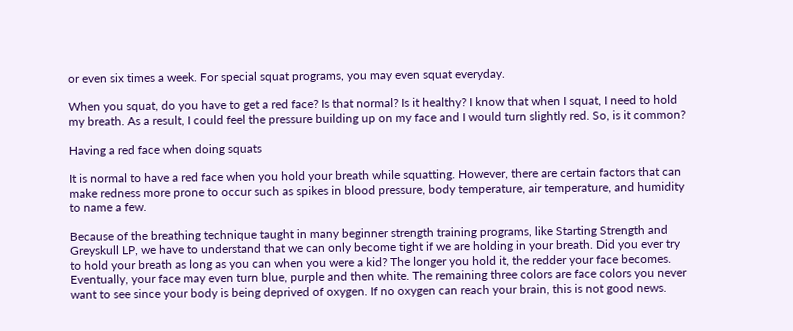or even six times a week. For special squat programs, you may even squat everyday.

When you squat, do you have to get a red face? Is that normal? Is it healthy? I know that when I squat, I need to hold my breath. As a result, I could feel the pressure building up on my face and I would turn slightly red. So, is it common?

Having a red face when doing squats

It is normal to have a red face when you hold your breath while squatting. However, there are certain factors that can make redness more prone to occur such as spikes in blood pressure, body temperature, air temperature, and humidity to name a few.

Because of the breathing technique taught in many beginner strength training programs, like Starting Strength and Greyskull LP, we have to understand that we can only become tight if we are holding in your breath. Did you ever try to hold your breath as long as you can when you were a kid? The longer you hold it, the redder your face becomes. Eventually, your face may even turn blue, purple and then white. The remaining three colors are face colors you never want to see since your body is being deprived of oxygen. If no oxygen can reach your brain, this is not good news.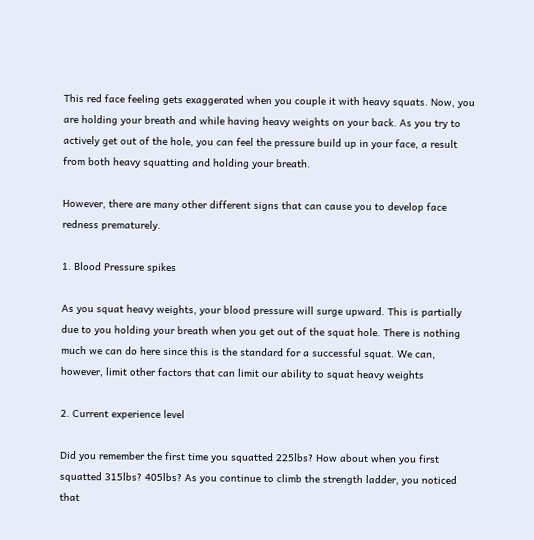This red face feeling gets exaggerated when you couple it with heavy squats. Now, you are holding your breath and while having heavy weights on your back. As you try to actively get out of the hole, you can feel the pressure build up in your face, a result from both heavy squatting and holding your breath.

However, there are many other different signs that can cause you to develop face redness prematurely.

1. Blood Pressure spikes

As you squat heavy weights, your blood pressure will surge upward. This is partially due to you holding your breath when you get out of the squat hole. There is nothing much we can do here since this is the standard for a successful squat. We can, however, limit other factors that can limit our ability to squat heavy weights

2. Current experience level

Did you remember the first time you squatted 225lbs? How about when you first squatted 315lbs? 405lbs? As you continue to climb the strength ladder, you noticed that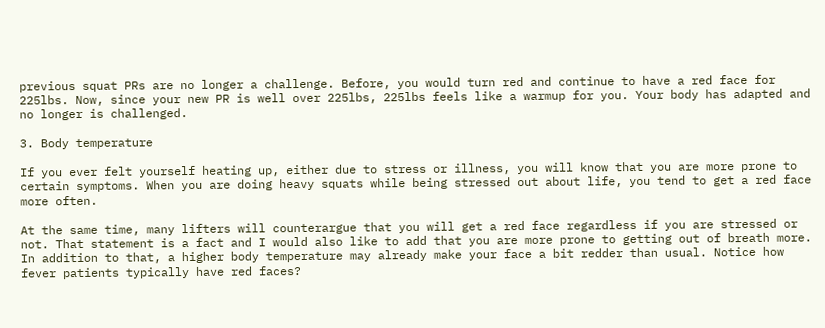previous squat PRs are no longer a challenge. Before, you would turn red and continue to have a red face for 225lbs. Now, since your new PR is well over 225lbs, 225lbs feels like a warmup for you. Your body has adapted and no longer is challenged.

3. Body temperature

If you ever felt yourself heating up, either due to stress or illness, you will know that you are more prone to certain symptoms. When you are doing heavy squats while being stressed out about life, you tend to get a red face more often.

At the same time, many lifters will counterargue that you will get a red face regardless if you are stressed or not. That statement is a fact and I would also like to add that you are more prone to getting out of breath more. In addition to that, a higher body temperature may already make your face a bit redder than usual. Notice how fever patients typically have red faces?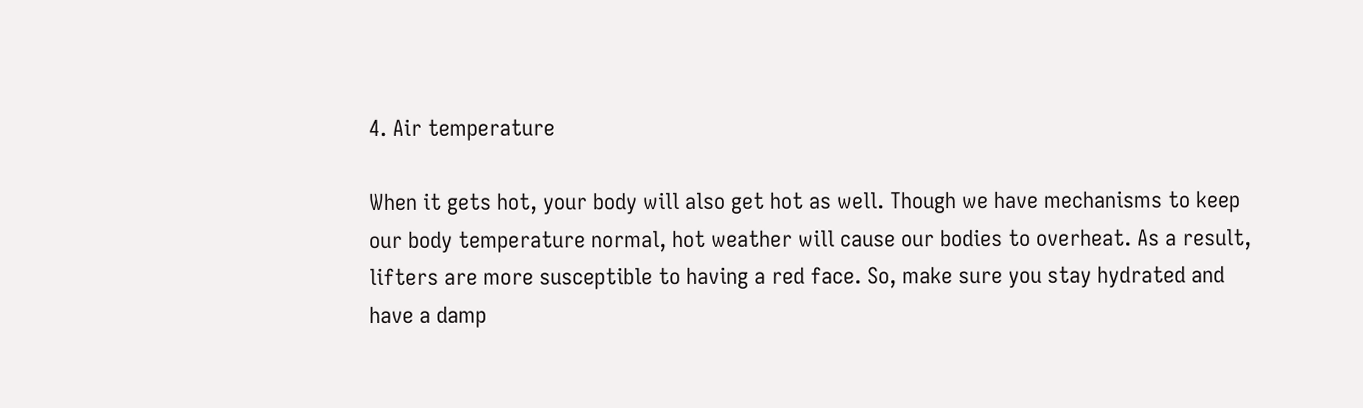4. Air temperature

When it gets hot, your body will also get hot as well. Though we have mechanisms to keep our body temperature normal, hot weather will cause our bodies to overheat. As a result, lifters are more susceptible to having a red face. So, make sure you stay hydrated and have a damp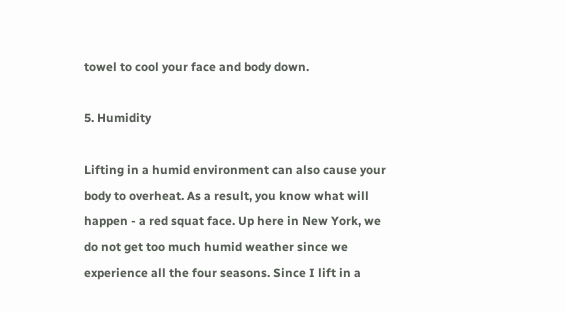towel to cool your face and body down.

5. Humidity

Lifting in a humid environment can also cause your body to overheat. As a result, you know what will happen - a red squat face. Up here in New York, we do not get too much humid weather since we experience all the four seasons. Since I lift in a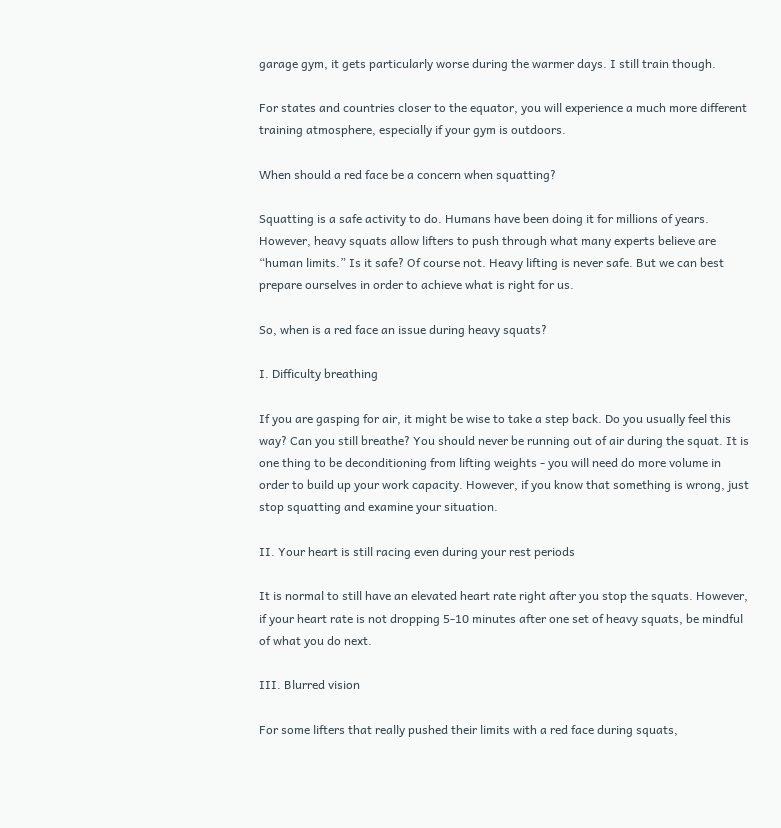garage gym, it gets particularly worse during the warmer days. I still train though.

For states and countries closer to the equator, you will experience a much more different training atmosphere, especially if your gym is outdoors.

When should a red face be a concern when squatting?

Squatting is a safe activity to do. Humans have been doing it for millions of years. However, heavy squats allow lifters to push through what many experts believe are “human limits.” Is it safe? Of course not. Heavy lifting is never safe. But we can best prepare ourselves in order to achieve what is right for us.

So, when is a red face an issue during heavy squats?

I. Difficulty breathing

If you are gasping for air, it might be wise to take a step back. Do you usually feel this way? Can you still breathe? You should never be running out of air during the squat. It is one thing to be deconditioning from lifting weights - you will need do more volume in order to build up your work capacity. However, if you know that something is wrong, just stop squatting and examine your situation.

II. Your heart is still racing even during your rest periods

It is normal to still have an elevated heart rate right after you stop the squats. However, if your heart rate is not dropping 5-10 minutes after one set of heavy squats, be mindful of what you do next.

III. Blurred vision

For some lifters that really pushed their limits with a red face during squats,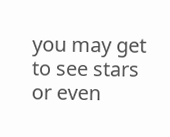you may get to see stars or even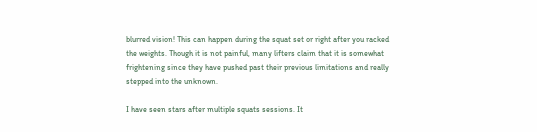blurred vision! This can happen during the squat set or right after you racked the weights. Though it is not painful, many lifters claim that it is somewhat frightening since they have pushed past their previous limitations and really stepped into the unknown.

I have seen stars after multiple squats sessions. It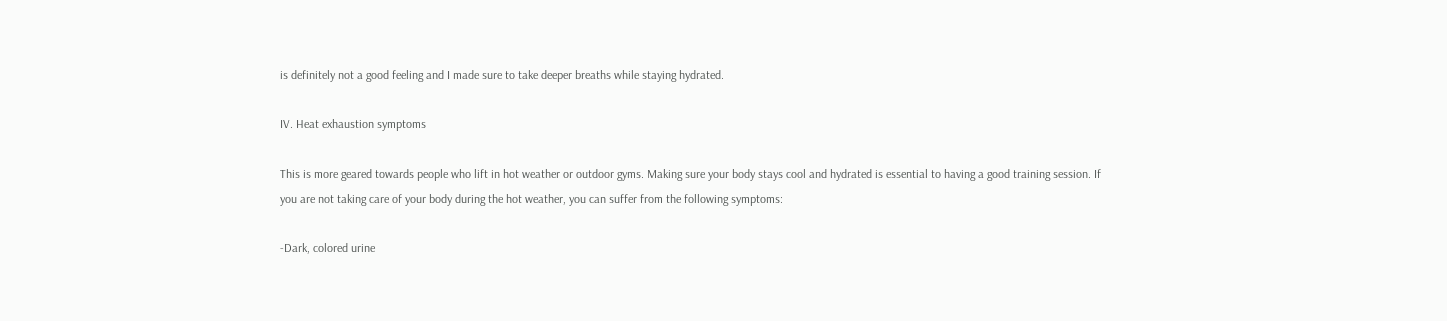is definitely not a good feeling and I made sure to take deeper breaths while staying hydrated.

IV. Heat exhaustion symptoms

This is more geared towards people who lift in hot weather or outdoor gyms. Making sure your body stays cool and hydrated is essential to having a good training session. If you are not taking care of your body during the hot weather, you can suffer from the following symptoms:

-Dark, colored urine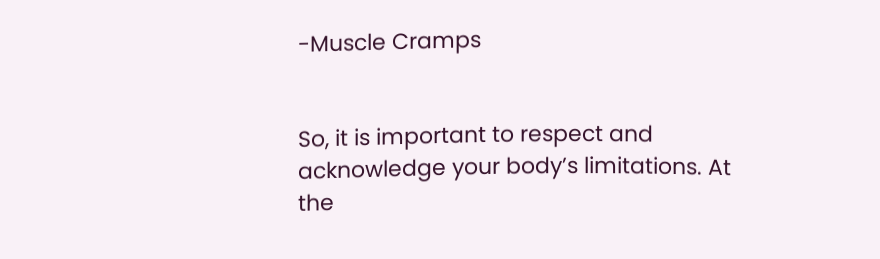-Muscle Cramps


So, it is important to respect and acknowledge your body’s limitations. At the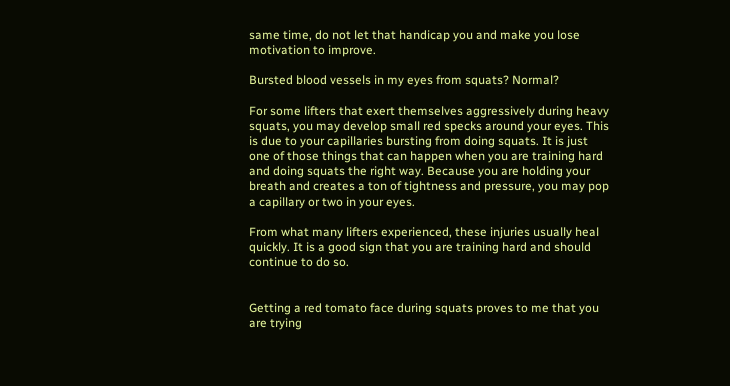same time, do not let that handicap you and make you lose motivation to improve.

Bursted blood vessels in my eyes from squats? Normal?

For some lifters that exert themselves aggressively during heavy squats, you may develop small red specks around your eyes. This is due to your capillaries bursting from doing squats. It is just one of those things that can happen when you are training hard and doing squats the right way. Because you are holding your breath and creates a ton of tightness and pressure, you may pop a capillary or two in your eyes.

From what many lifters experienced, these injuries usually heal quickly. It is a good sign that you are training hard and should continue to do so.


Getting a red tomato face during squats proves to me that you are trying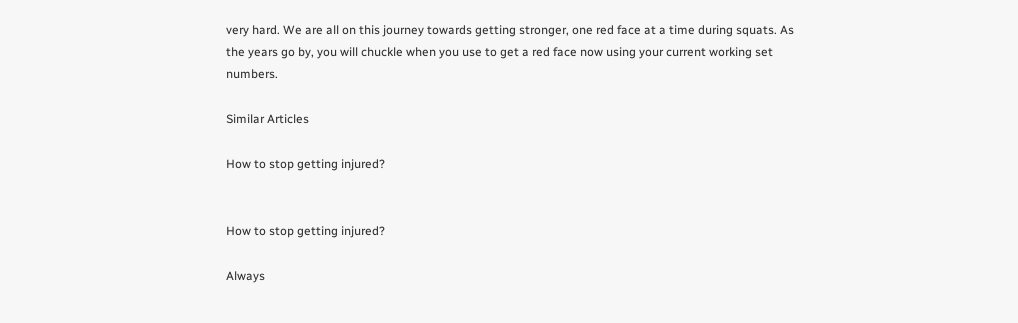very hard. We are all on this journey towards getting stronger, one red face at a time during squats. As the years go by, you will chuckle when you use to get a red face now using your current working set numbers.

Similar Articles

How to stop getting injured?


How to stop getting injured?

Always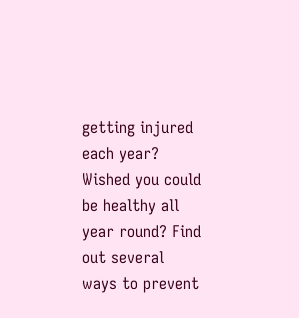getting injured each year? Wished you could be healthy all year round? Find out several ways to prevent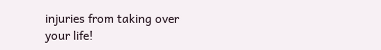injuries from taking over your life!